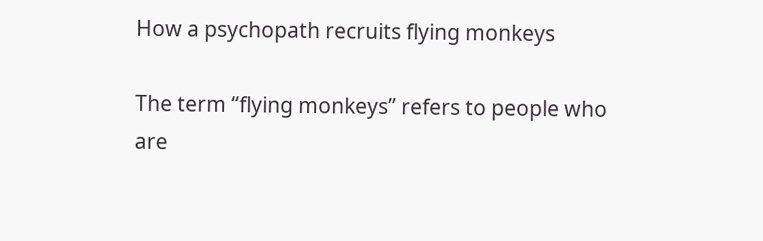How a psychopath recruits flying monkeys

The term “flying monkeys” refers to people who are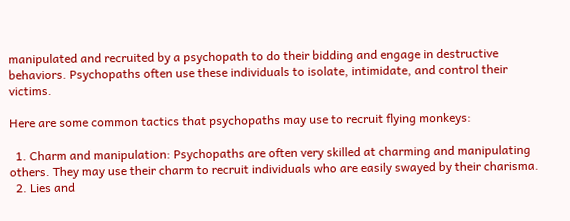manipulated and recruited by a psychopath to do their bidding and engage in destructive behaviors. Psychopaths often use these individuals to isolate, intimidate, and control their victims.

Here are some common tactics that psychopaths may use to recruit flying monkeys:

  1. Charm and manipulation: Psychopaths are often very skilled at charming and manipulating others. They may use their charm to recruit individuals who are easily swayed by their charisma.
  2. Lies and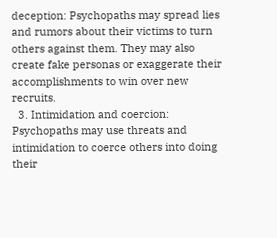deception: Psychopaths may spread lies and rumors about their victims to turn others against them. They may also create fake personas or exaggerate their accomplishments to win over new recruits.
  3. Intimidation and coercion: Psychopaths may use threats and intimidation to coerce others into doing their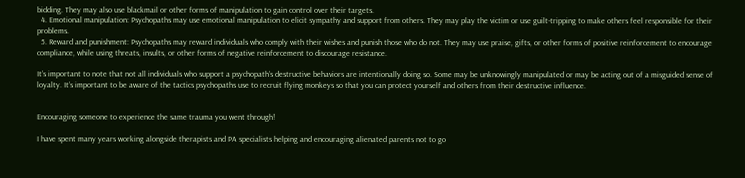bidding. They may also use blackmail or other forms of manipulation to gain control over their targets.
  4. Emotional manipulation: Psychopaths may use emotional manipulation to elicit sympathy and support from others. They may play the victim or use guilt-tripping to make others feel responsible for their problems.
  5. Reward and punishment: Psychopaths may reward individuals who comply with their wishes and punish those who do not. They may use praise, gifts, or other forms of positive reinforcement to encourage compliance, while using threats, insults, or other forms of negative reinforcement to discourage resistance.

It’s important to note that not all individuals who support a psychopath’s destructive behaviors are intentionally doing so. Some may be unknowingly manipulated or may be acting out of a misguided sense of loyalty. It’s important to be aware of the tactics psychopaths use to recruit flying monkeys so that you can protect yourself and others from their destructive influence.


Encouraging someone to experience the same trauma you went through!

I have spent many years working alongside therapists and PA specialists helping and encouraging alienated parents not to go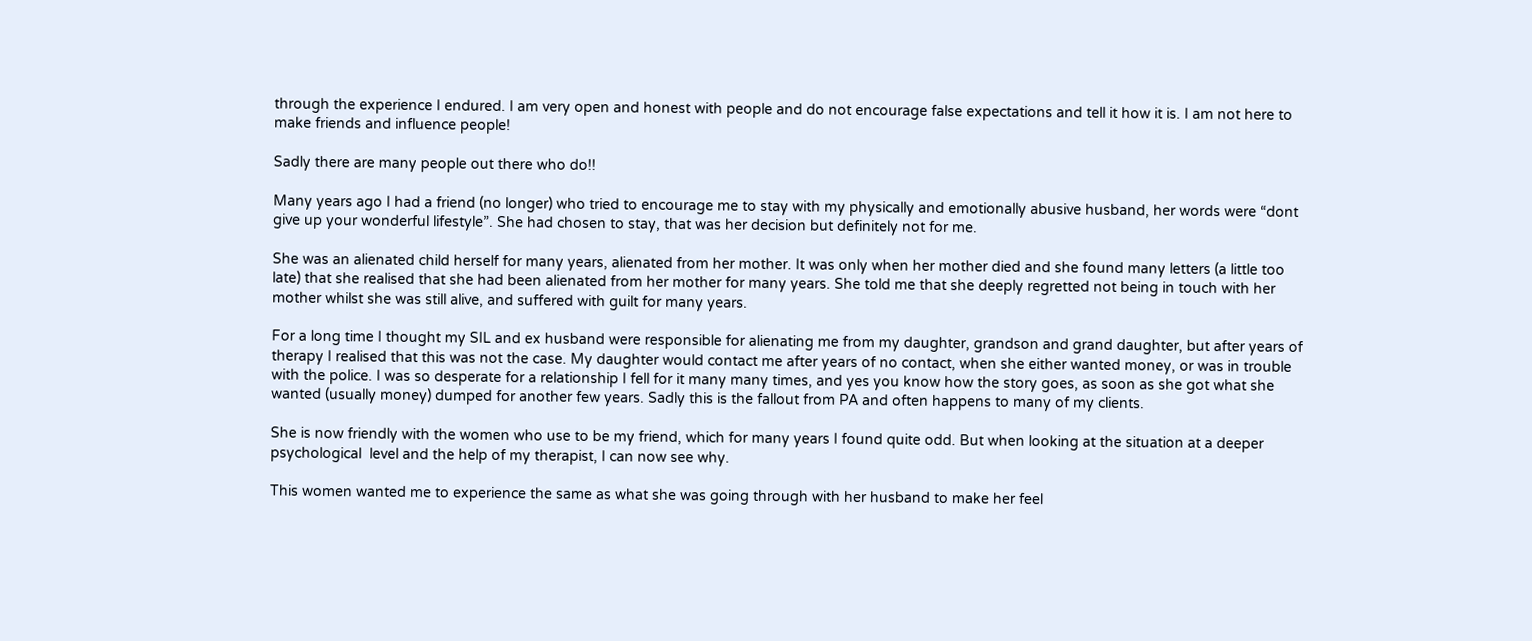through the experience I endured. I am very open and honest with people and do not encourage false expectations and tell it how it is. I am not here to make friends and influence people!

Sadly there are many people out there who do!!

Many years ago I had a friend (no longer) who tried to encourage me to stay with my physically and emotionally abusive husband, her words were “dont give up your wonderful lifestyle”. She had chosen to stay, that was her decision but definitely not for me.

She was an alienated child herself for many years, alienated from her mother. It was only when her mother died and she found many letters (a little too late) that she realised that she had been alienated from her mother for many years. She told me that she deeply regretted not being in touch with her mother whilst she was still alive, and suffered with guilt for many years.

For a long time I thought my SIL and ex husband were responsible for alienating me from my daughter, grandson and grand daughter, but after years of therapy I realised that this was not the case. My daughter would contact me after years of no contact, when she either wanted money, or was in trouble with the police. I was so desperate for a relationship I fell for it many many times, and yes you know how the story goes, as soon as she got what she wanted (usually money) dumped for another few years. Sadly this is the fallout from PA and often happens to many of my clients.

She is now friendly with the women who use to be my friend, which for many years I found quite odd. But when looking at the situation at a deeper psychological  level and the help of my therapist, I can now see why.

This women wanted me to experience the same as what she was going through with her husband to make her feel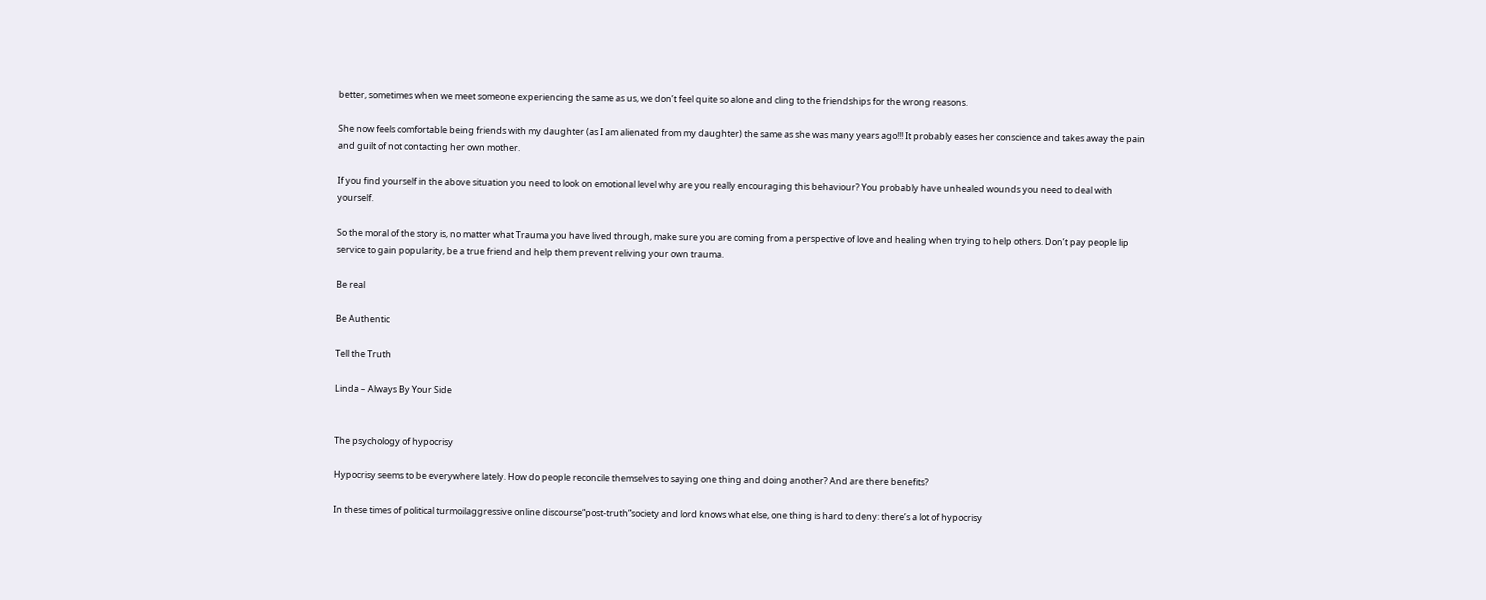better, sometimes when we meet someone experiencing the same as us, we don’t feel quite so alone and cling to the friendships for the wrong reasons.

She now feels comfortable being friends with my daughter (as I am alienated from my daughter) the same as she was many years ago!!! It probably eases her conscience and takes away the pain and guilt of not contacting her own mother.

If you find yourself in the above situation you need to look on emotional level why are you really encouraging this behaviour? You probably have unhealed wounds you need to deal with yourself.

So the moral of the story is, no matter what Trauma you have lived through, make sure you are coming from a perspective of love and healing when trying to help others. Don’t pay people lip service to gain popularity, be a true friend and help them prevent reliving your own trauma.

Be real

Be Authentic

Tell the Truth

Linda – Always By Your Side


The psychology of hypocrisy

Hypocrisy seems to be everywhere lately. How do people reconcile themselves to saying one thing and doing another? And are there benefits?

In these times of political turmoilaggressive online discourse“post-truth”society and lord knows what else, one thing is hard to deny: there’s a lot of hypocrisy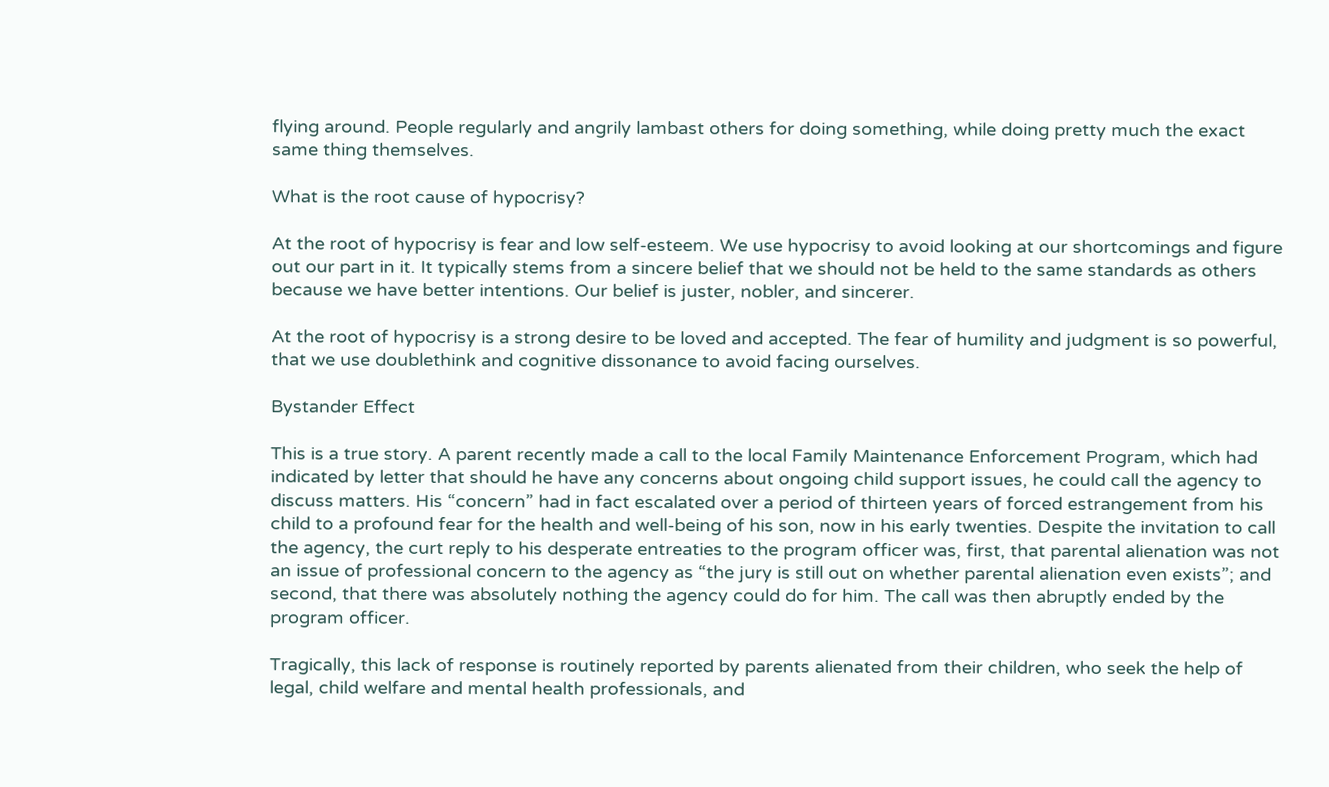flying around. People regularly and angrily lambast others for doing something, while doing pretty much the exact same thing themselves.

What is the root cause of hypocrisy?

At the root of hypocrisy is fear and low self-esteem. We use hypocrisy to avoid looking at our shortcomings and figure out our part in it. It typically stems from a sincere belief that we should not be held to the same standards as others because we have better intentions. Our belief is juster, nobler, and sincerer.

At the root of hypocrisy is a strong desire to be loved and accepted. The fear of humility and judgment is so powerful, that we use doublethink and cognitive dissonance to avoid facing ourselves.

Bystander Effect

This is a true story. A parent recently made a call to the local Family Maintenance Enforcement Program, which had indicated by letter that should he have any concerns about ongoing child support issues, he could call the agency to discuss matters. His “concern” had in fact escalated over a period of thirteen years of forced estrangement from his child to a profound fear for the health and well-being of his son, now in his early twenties. Despite the invitation to call the agency, the curt reply to his desperate entreaties to the program officer was, first, that parental alienation was not an issue of professional concern to the agency as “the jury is still out on whether parental alienation even exists”; and second, that there was absolutely nothing the agency could do for him. The call was then abruptly ended by the program officer.

Tragically, this lack of response is routinely reported by parents alienated from their children, who seek the help of legal, child welfare and mental health professionals, and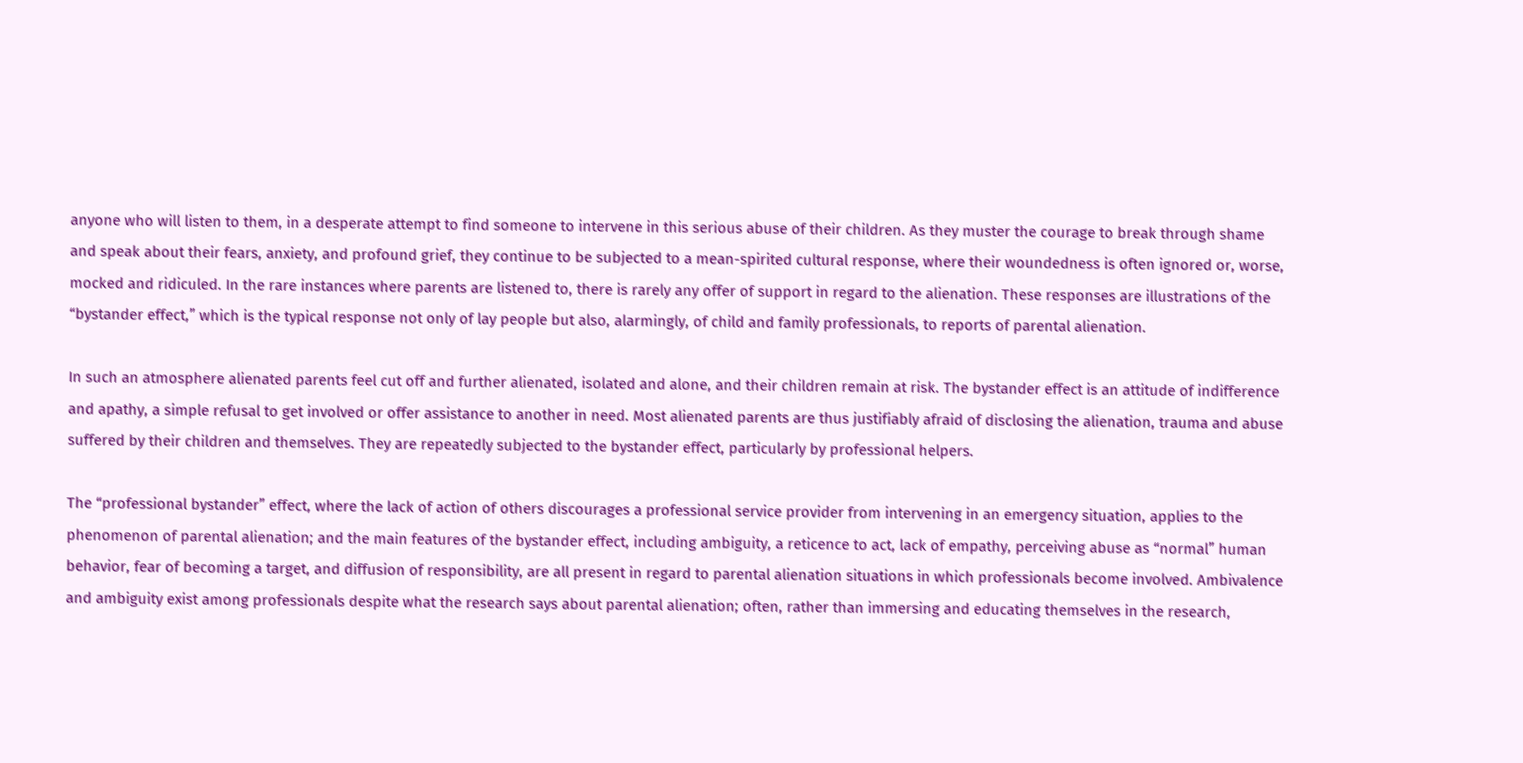anyone who will listen to them, in a desperate attempt to find someone to intervene in this serious abuse of their children. As they muster the courage to break through shame and speak about their fears, anxiety, and profound grief, they continue to be subjected to a mean-spirited cultural response, where their woundedness is often ignored or, worse, mocked and ridiculed. In the rare instances where parents are listened to, there is rarely any offer of support in regard to the alienation. These responses are illustrations of the “bystander effect,” which is the typical response not only of lay people but also, alarmingly, of child and family professionals, to reports of parental alienation.

In such an atmosphere alienated parents feel cut off and further alienated, isolated and alone, and their children remain at risk. The bystander effect is an attitude of indifference and apathy, a simple refusal to get involved or offer assistance to another in need. Most alienated parents are thus justifiably afraid of disclosing the alienation, trauma and abuse suffered by their children and themselves. They are repeatedly subjected to the bystander effect, particularly by professional helpers.

The “professional bystander” effect, where the lack of action of others discourages a professional service provider from intervening in an emergency situation, applies to the phenomenon of parental alienation; and the main features of the bystander effect, including ambiguity, a reticence to act, lack of empathy, perceiving abuse as “normal” human behavior, fear of becoming a target, and diffusion of responsibility, are all present in regard to parental alienation situations in which professionals become involved. Ambivalence and ambiguity exist among professionals despite what the research says about parental alienation; often, rather than immersing and educating themselves in the research,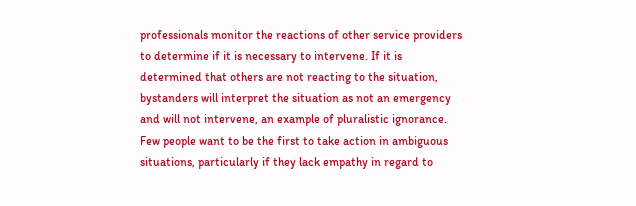professionals monitor the reactions of other service providers to determine if it is necessary to intervene. If it is determined that others are not reacting to the situation, bystanders will interpret the situation as not an emergency and will not intervene, an example of pluralistic ignorance.  Few people want to be the first to take action in ambiguous situations, particularly if they lack empathy in regard to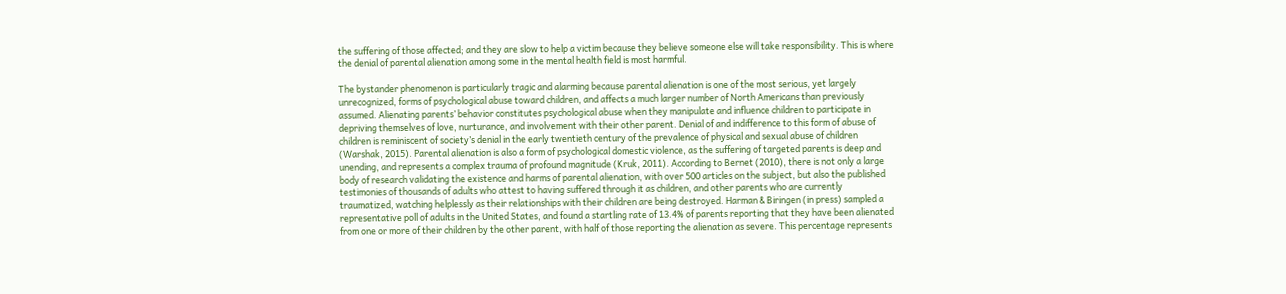the suffering of those affected; and they are slow to help a victim because they believe someone else will take responsibility. This is where the denial of parental alienation among some in the mental health field is most harmful.

The bystander phenomenon is particularly tragic and alarming because parental alienation is one of the most serious, yet largely unrecognized, forms of psychological abuse toward children, and affects a much larger number of North Americans than previously assumed. Alienating parents’ behavior constitutes psychological abuse when they manipulate and influence children to participate in depriving themselves of love, nurturance, and involvement with their other parent. Denial of and indifference to this form of abuse of children is reminiscent of society’s denial in the early twentieth century of the prevalence of physical and sexual abuse of children (Warshak, 2015). Parental alienation is also a form of psychological domestic violence, as the suffering of targeted parents is deep and unending, and represents a complex trauma of profound magnitude (Kruk, 2011). According to Bernet (2010), there is not only a large body of research validating the existence and harms of parental alienation, with over 500 articles on the subject, but also the published testimonies of thousands of adults who attest to having suffered through it as children, and other parents who are currently traumatized, watching helplessly as their relationships with their children are being destroyed. Harman & Biringen (in press) sampled a representative poll of adults in the United States, and found a startling rate of 13.4% of parents reporting that they have been alienated from one or more of their children by the other parent, with half of those reporting the alienation as severe. This percentage represents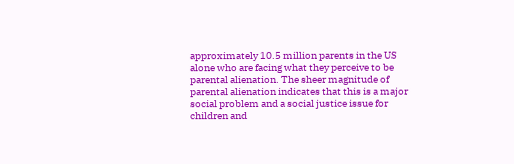approximately 10.5 million parents in the US alone who are facing what they perceive to be parental alienation. The sheer magnitude of parental alienation indicates that this is a major social problem and a social justice issue for children and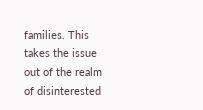families. This takes the issue out of the realm of disinterested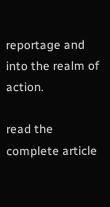reportage and into the realm of action.

read the complete article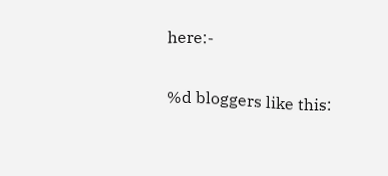here:-

%d bloggers like this: